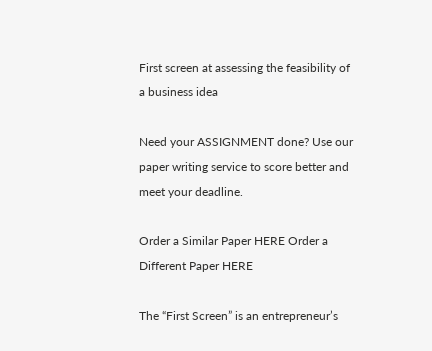First screen at assessing the feasibility of a business idea

Need your ASSIGNMENT done? Use our paper writing service to score better and meet your deadline.

Order a Similar Paper HERE Order a Different Paper HERE

The “First Screen” is an entrepreneur’s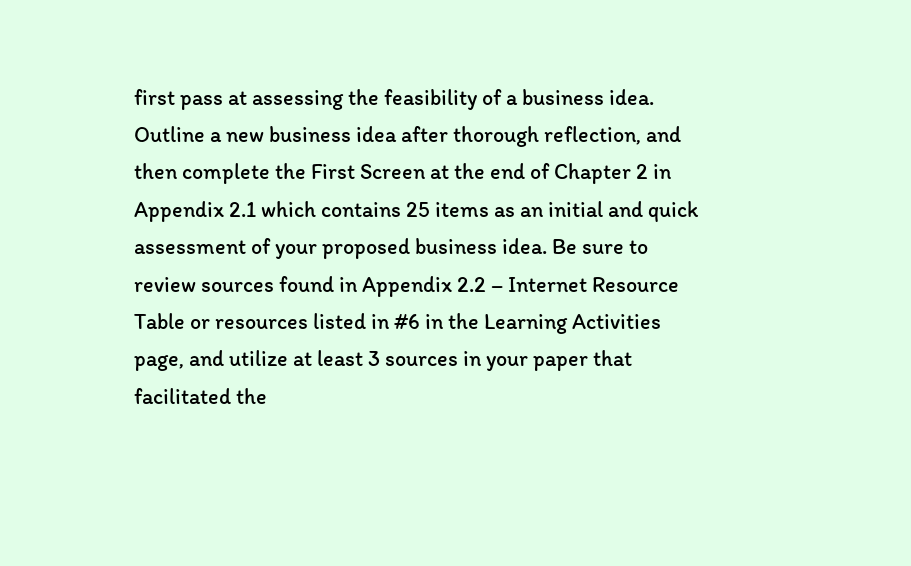first pass at assessing the feasibility of a business idea. Outline a new business idea after thorough reflection, and then complete the First Screen at the end of Chapter 2 in Appendix 2.1 which contains 25 items as an initial and quick assessment of your proposed business idea. Be sure to review sources found in Appendix 2.2 – Internet Resource Table or resources listed in #6 in the Learning Activities page, and utilize at least 3 sources in your paper that facilitated the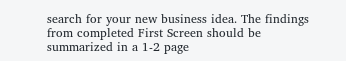search for your new business idea. The findings from completed First Screen should be summarized in a 1-2 page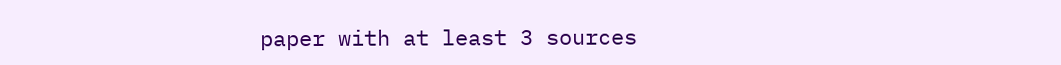paper with at least 3 sources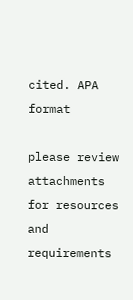cited. APA format

please review attachments for resources and requirements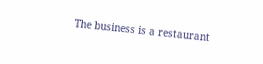The business is a restaurant